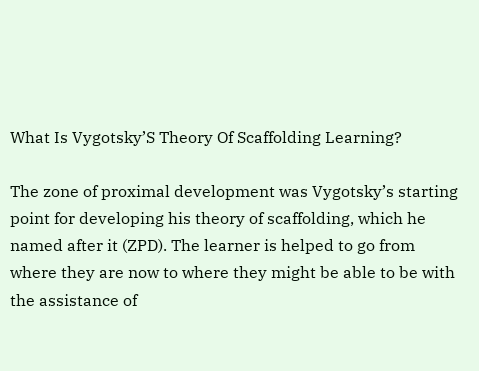What Is Vygotsky’S Theory Of Scaffolding Learning?

The zone of proximal development was Vygotsky’s starting point for developing his theory of scaffolding, which he named after it (ZPD). The learner is helped to go from where they are now to where they might be able to be with the assistance of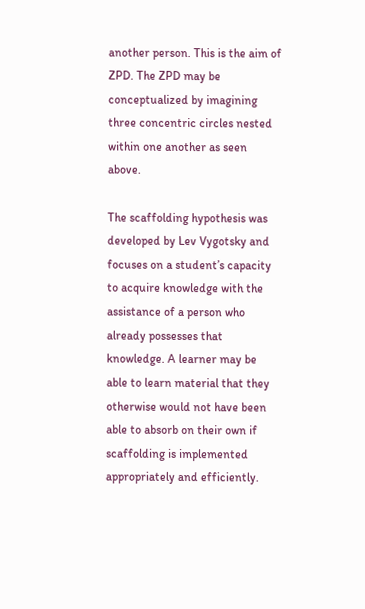another person. This is the aim of ZPD. The ZPD may be conceptualized by imagining three concentric circles nested within one another as seen above.

The scaffolding hypothesis was developed by Lev Vygotsky and focuses on a student’s capacity to acquire knowledge with the assistance of a person who already possesses that knowledge. A learner may be able to learn material that they otherwise would not have been able to absorb on their own if scaffolding is implemented appropriately and efficiently.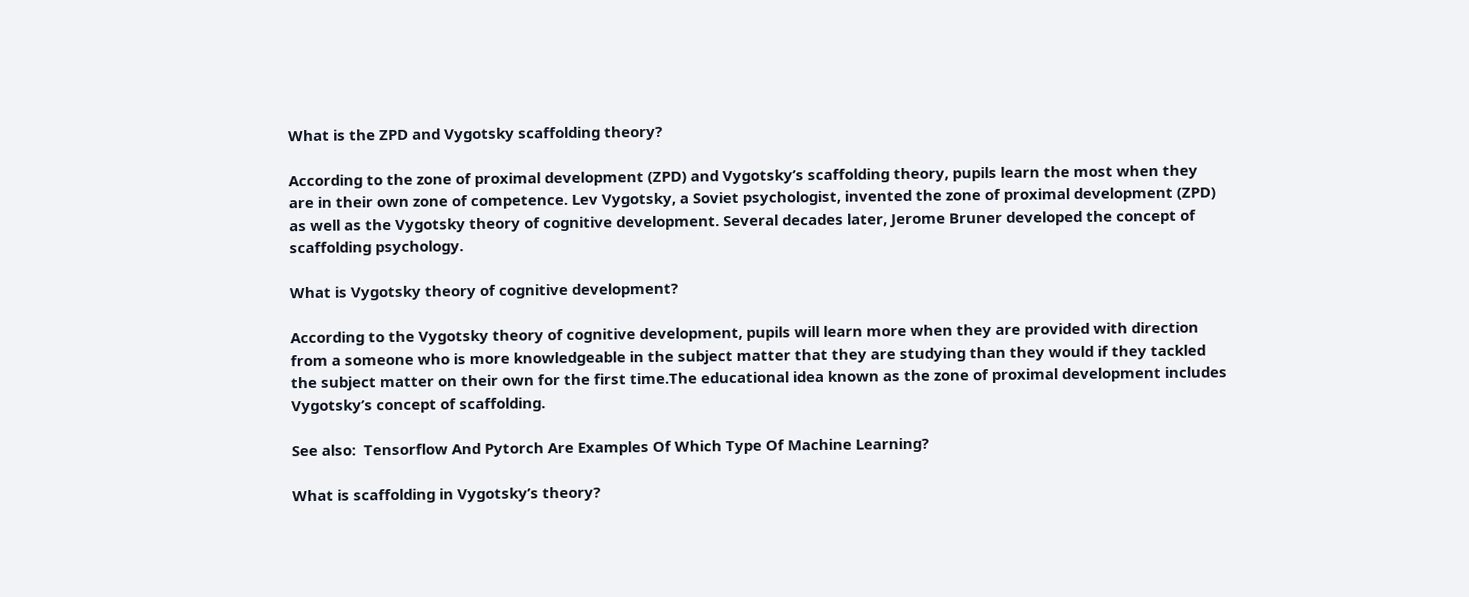What is the ZPD and Vygotsky scaffolding theory?

According to the zone of proximal development (ZPD) and Vygotsky’s scaffolding theory, pupils learn the most when they are in their own zone of competence. Lev Vygotsky, a Soviet psychologist, invented the zone of proximal development (ZPD) as well as the Vygotsky theory of cognitive development. Several decades later, Jerome Bruner developed the concept of scaffolding psychology.

What is Vygotsky theory of cognitive development?

According to the Vygotsky theory of cognitive development, pupils will learn more when they are provided with direction from a someone who is more knowledgeable in the subject matter that they are studying than they would if they tackled the subject matter on their own for the first time.The educational idea known as the zone of proximal development includes Vygotsky’s concept of scaffolding.

See also:  Tensorflow And Pytorch Are Examples Of Which Type Of Machine Learning?

What is scaffolding in Vygotsky’s theory?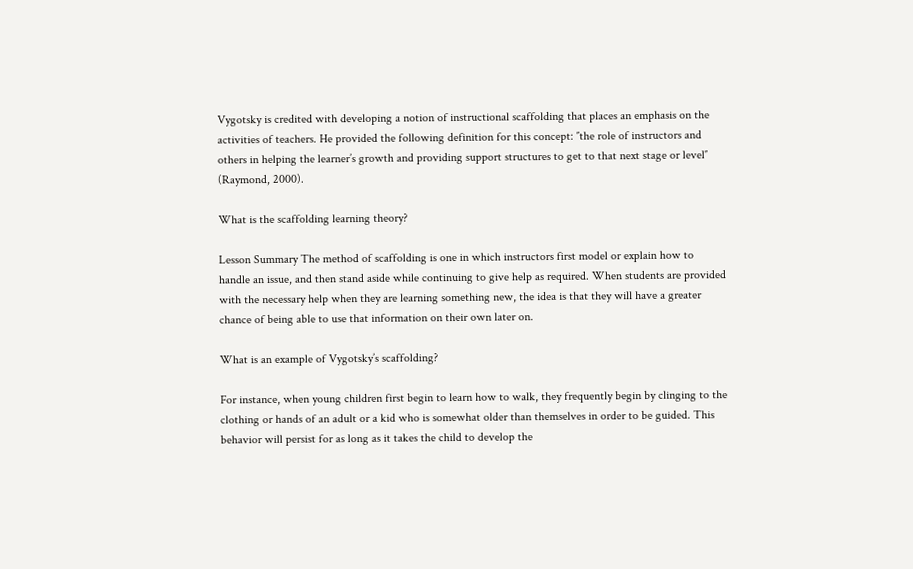Vygotsky is credited with developing a notion of instructional scaffolding that places an emphasis on the activities of teachers. He provided the following definition for this concept: ″the role of instructors and others in helping the learner’s growth and providing support structures to get to that next stage or level″ (Raymond, 2000).

What is the scaffolding learning theory?

Lesson Summary The method of scaffolding is one in which instructors first model or explain how to handle an issue, and then stand aside while continuing to give help as required. When students are provided with the necessary help when they are learning something new, the idea is that they will have a greater chance of being able to use that information on their own later on.

What is an example of Vygotsky’s scaffolding?

For instance, when young children first begin to learn how to walk, they frequently begin by clinging to the clothing or hands of an adult or a kid who is somewhat older than themselves in order to be guided. This behavior will persist for as long as it takes the child to develop the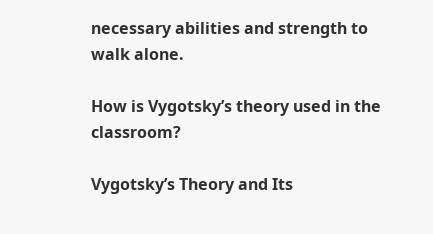necessary abilities and strength to walk alone.

How is Vygotsky’s theory used in the classroom?

Vygotsky’s Theory and Its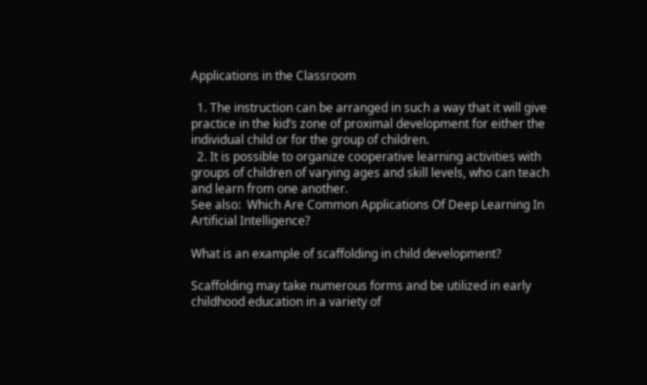Applications in the Classroom

  1. The instruction can be arranged in such a way that it will give practice in the kid’s zone of proximal development for either the individual child or for the group of children.
  2. It is possible to organize cooperative learning activities with groups of children of varying ages and skill levels, who can teach and learn from one another.
See also:  Which Are Common Applications Of Deep Learning In Artificial Intelligence?

What is an example of scaffolding in child development?

Scaffolding may take numerous forms and be utilized in early childhood education in a variety of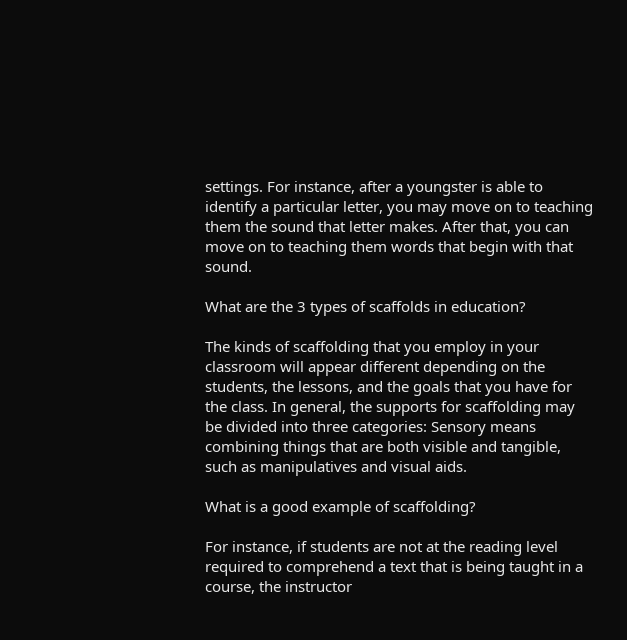settings. For instance, after a youngster is able to identify a particular letter, you may move on to teaching them the sound that letter makes. After that, you can move on to teaching them words that begin with that sound.

What are the 3 types of scaffolds in education?

The kinds of scaffolding that you employ in your classroom will appear different depending on the students, the lessons, and the goals that you have for the class. In general, the supports for scaffolding may be divided into three categories: Sensory means combining things that are both visible and tangible, such as manipulatives and visual aids.

What is a good example of scaffolding?

For instance, if students are not at the reading level required to comprehend a text that is being taught in a course, the instructor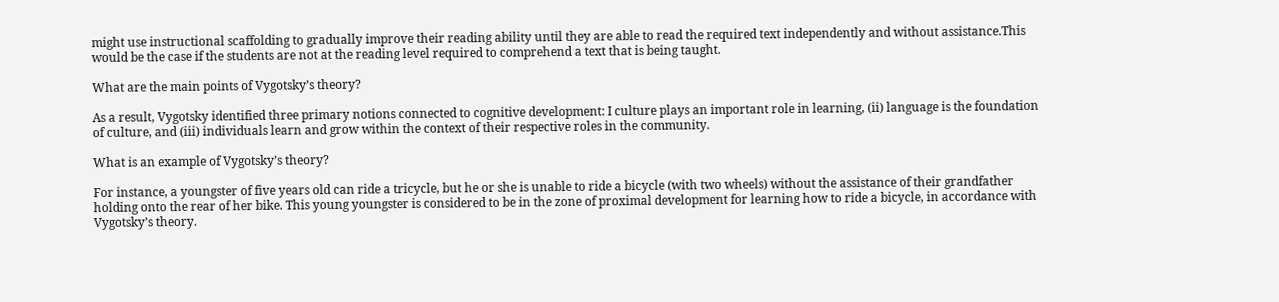might use instructional scaffolding to gradually improve their reading ability until they are able to read the required text independently and without assistance.This would be the case if the students are not at the reading level required to comprehend a text that is being taught.

What are the main points of Vygotsky’s theory?

As a result, Vygotsky identified three primary notions connected to cognitive development: I culture plays an important role in learning, (ii) language is the foundation of culture, and (iii) individuals learn and grow within the context of their respective roles in the community.

What is an example of Vygotsky’s theory?

For instance, a youngster of five years old can ride a tricycle, but he or she is unable to ride a bicycle (with two wheels) without the assistance of their grandfather holding onto the rear of her bike. This young youngster is considered to be in the zone of proximal development for learning how to ride a bicycle, in accordance with Vygotsky’s theory.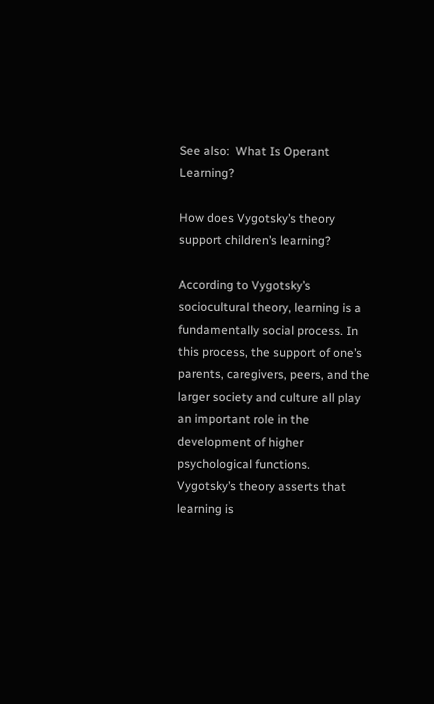See also:  What Is Operant Learning?

How does Vygotsky’s theory support children’s learning?

According to Vygotsky’s sociocultural theory, learning is a fundamentally social process. In this process, the support of one’s parents, caregivers, peers, and the larger society and culture all play an important role in the development of higher psychological functions. Vygotsky’s theory asserts that learning is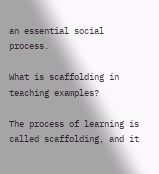an essential social process.

What is scaffolding in teaching examples?

The process of learning is called scaffolding, and it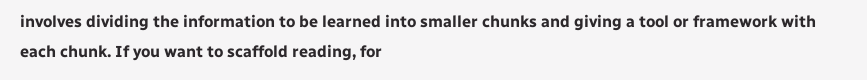involves dividing the information to be learned into smaller chunks and giving a tool or framework with each chunk. If you want to scaffold reading, for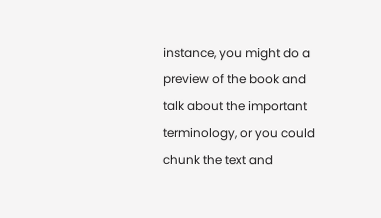instance, you might do a preview of the book and talk about the important terminology, or you could chunk the text and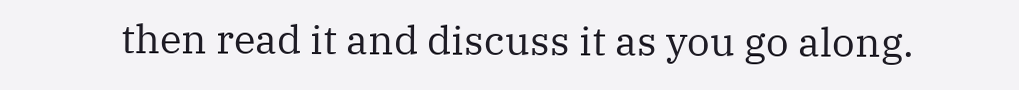then read it and discuss it as you go along.